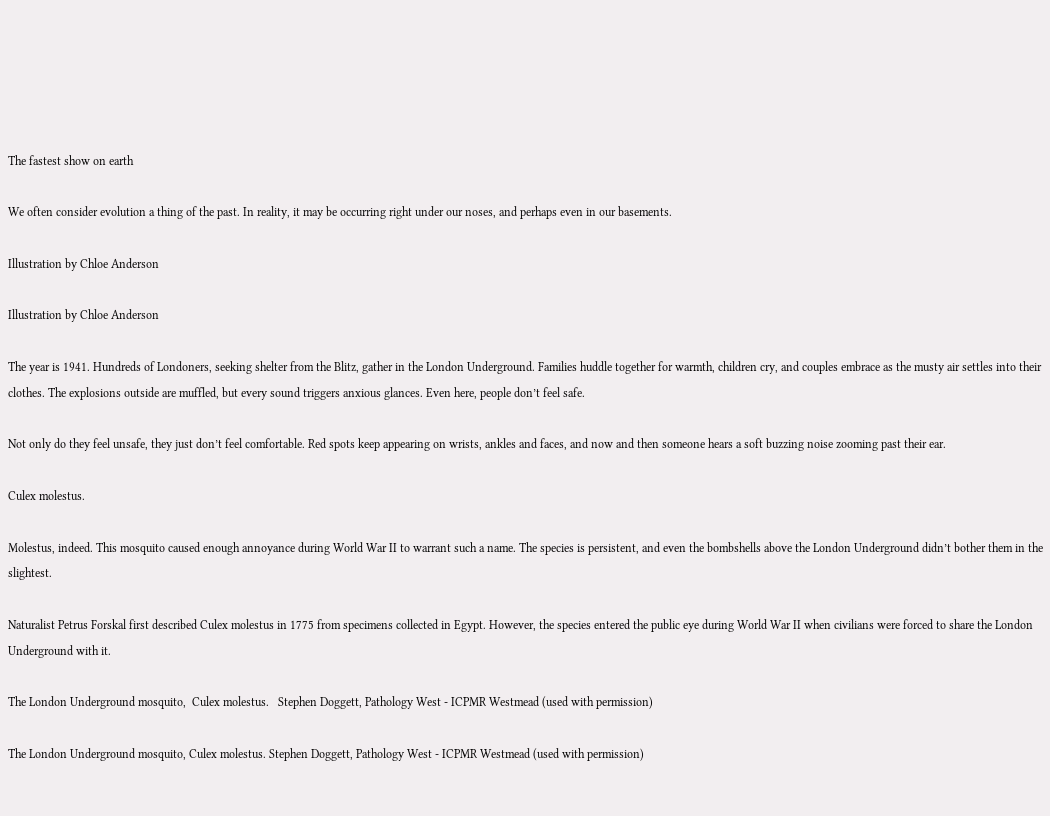The fastest show on earth

We often consider evolution a thing of the past. In reality, it may be occurring right under our noses, and perhaps even in our basements.

Illustration by Chloe Anderson

Illustration by Chloe Anderson

The year is 1941. Hundreds of Londoners, seeking shelter from the Blitz, gather in the London Underground. Families huddle together for warmth, children cry, and couples embrace as the musty air settles into their clothes. The explosions outside are muffled, but every sound triggers anxious glances. Even here, people don’t feel safe.

Not only do they feel unsafe, they just don’t feel comfortable. Red spots keep appearing on wrists, ankles and faces, and now and then someone hears a soft buzzing noise zooming past their ear.

Culex molestus.

Molestus, indeed. This mosquito caused enough annoyance during World War II to warrant such a name. The species is persistent, and even the bombshells above the London Underground didn’t bother them in the slightest.

Naturalist Petrus Forskal first described Culex molestus in 1775 from specimens collected in Egypt. However, the species entered the public eye during World War II when civilians were forced to share the London Underground with it.

The London Underground mosquito,  Culex molestus.   Stephen Doggett, Pathology West - ICPMR Westmead (used with permission)

The London Underground mosquito, Culex molestus. Stephen Doggett, Pathology West - ICPMR Westmead (used with permission)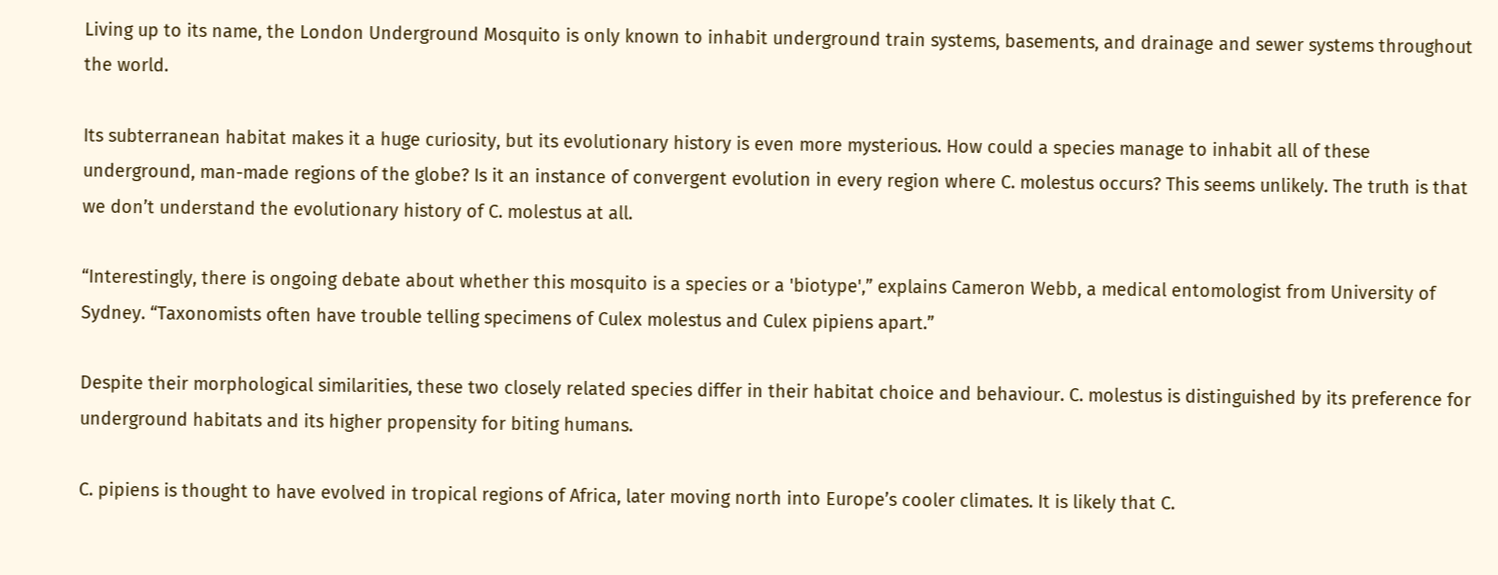Living up to its name, the London Underground Mosquito is only known to inhabit underground train systems, basements, and drainage and sewer systems throughout the world.

Its subterranean habitat makes it a huge curiosity, but its evolutionary history is even more mysterious. How could a species manage to inhabit all of these underground, man-made regions of the globe? Is it an instance of convergent evolution in every region where C. molestus occurs? This seems unlikely. The truth is that we don’t understand the evolutionary history of C. molestus at all.

“Interestingly, there is ongoing debate about whether this mosquito is a species or a 'biotype',” explains Cameron Webb, a medical entomologist from University of Sydney. “Taxonomists often have trouble telling specimens of Culex molestus and Culex pipiens apart.”

Despite their morphological similarities, these two closely related species differ in their habitat choice and behaviour. C. molestus is distinguished by its preference for underground habitats and its higher propensity for biting humans.

C. pipiens is thought to have evolved in tropical regions of Africa, later moving north into Europe’s cooler climates. It is likely that C.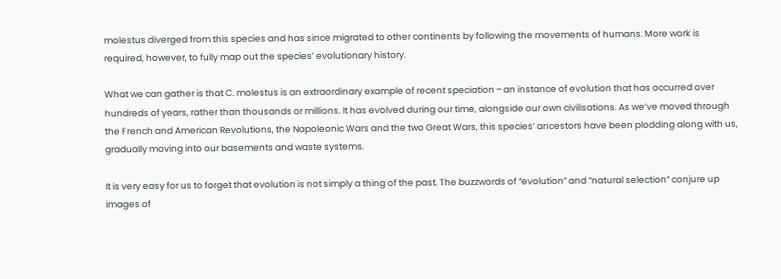molestus diverged from this species and has since migrated to other continents by following the movements of humans. More work is required, however, to fully map out the species’ evolutionary history.

What we can gather is that C. molestus is an extraordinary example of recent speciation ‒ an instance of evolution that has occurred over hundreds of years, rather than thousands or millions. It has evolved during our time, alongside our own civilisations. As we’ve moved through the French and American Revolutions, the Napoleonic Wars and the two Great Wars, this species’ ancestors have been plodding along with us, gradually moving into our basements and waste systems.

It is very easy for us to forget that evolution is not simply a thing of the past. The buzzwords of “evolution” and “natural selection” conjure up images of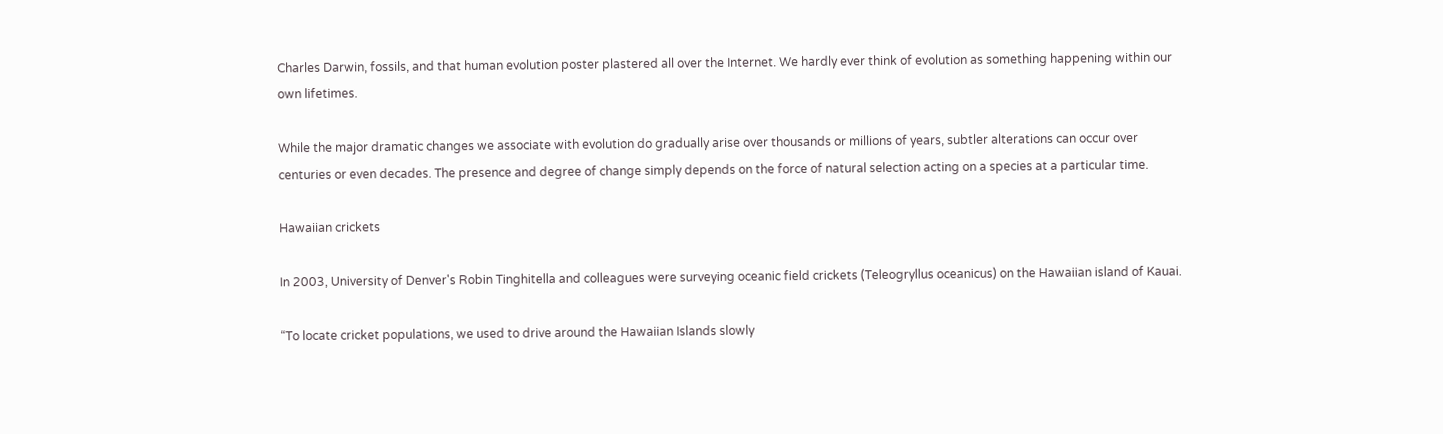Charles Darwin, fossils, and that human evolution poster plastered all over the Internet. We hardly ever think of evolution as something happening within our own lifetimes.

While the major dramatic changes we associate with evolution do gradually arise over thousands or millions of years, subtler alterations can occur over centuries or even decades. The presence and degree of change simply depends on the force of natural selection acting on a species at a particular time.

Hawaiian crickets

In 2003, University of Denver's Robin Tinghitella and colleagues were surveying oceanic field crickets (Teleogryllus oceanicus) on the Hawaiian island of Kauai.

“To locate cricket populations, we used to drive around the Hawaiian Islands slowly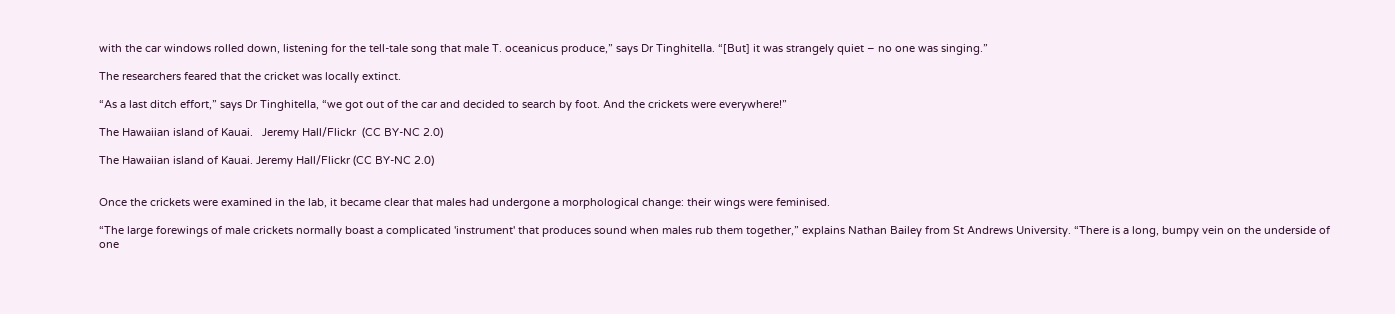with the car windows rolled down, listening for the tell-tale song that male T. oceanicus produce,” says Dr Tinghitella. “[But] it was strangely quiet – no one was singing.”

The researchers feared that the cricket was locally extinct.

“As a last ditch effort,” says Dr Tinghitella, “we got out of the car and decided to search by foot. And the crickets were everywhere!”

The Hawaiian island of Kauai.   Jeremy Hall/Flickr  (CC BY-NC 2.0)

The Hawaiian island of Kauai. Jeremy Hall/Flickr (CC BY-NC 2.0)


Once the crickets were examined in the lab, it became clear that males had undergone a morphological change: their wings were feminised.

“The large forewings of male crickets normally boast a complicated 'instrument' that produces sound when males rub them together,” explains Nathan Bailey from St Andrews University. “There is a long, bumpy vein on the underside of one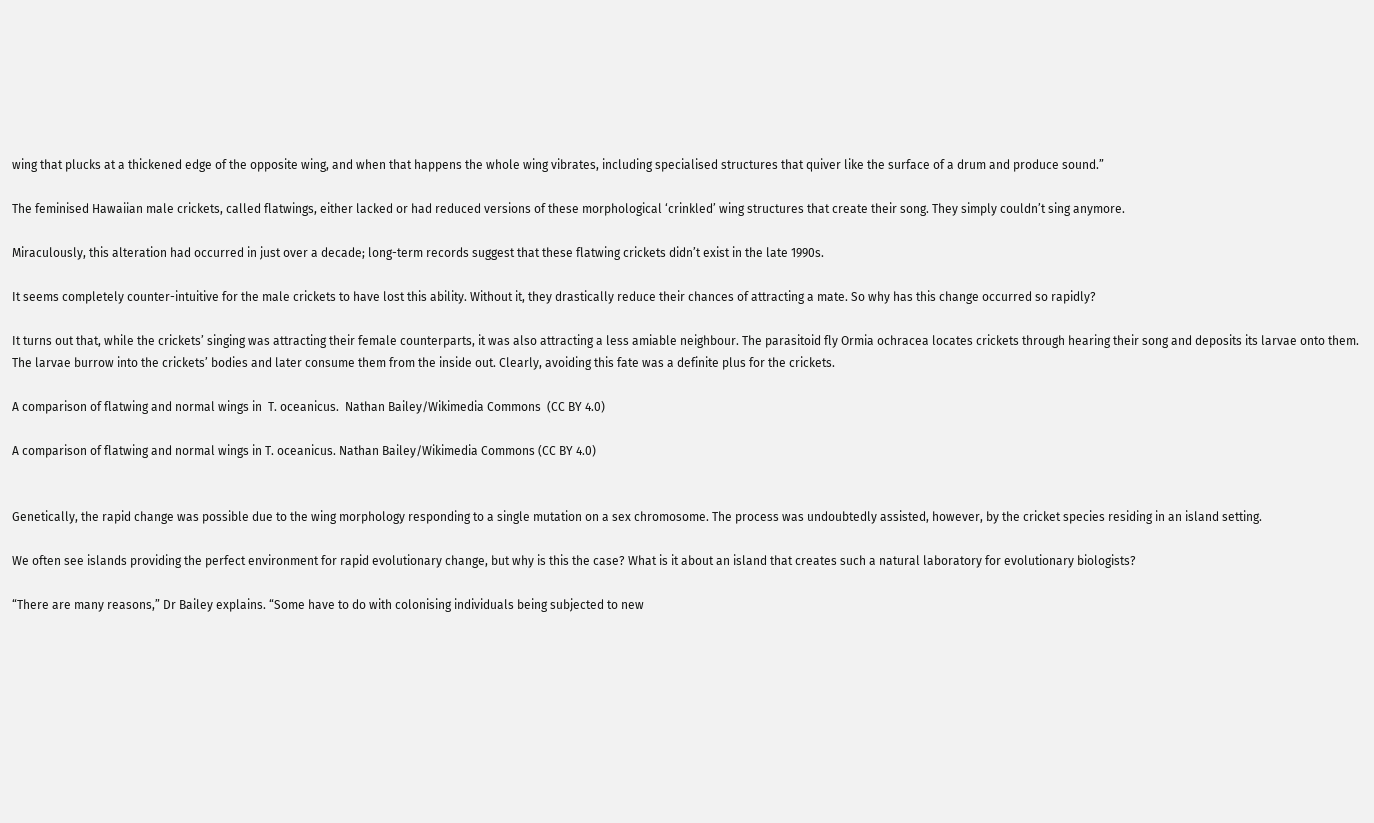wing that plucks at a thickened edge of the opposite wing, and when that happens the whole wing vibrates, including specialised structures that quiver like the surface of a drum and produce sound.”

The feminised Hawaiian male crickets, called flatwings, either lacked or had reduced versions of these morphological ‘crinkled’ wing structures that create their song. They simply couldn’t sing anymore.

Miraculously, this alteration had occurred in just over a decade; long-term records suggest that these flatwing crickets didn’t exist in the late 1990s.

It seems completely counter-intuitive for the male crickets to have lost this ability. Without it, they drastically reduce their chances of attracting a mate. So why has this change occurred so rapidly?

It turns out that, while the crickets’ singing was attracting their female counterparts, it was also attracting a less amiable neighbour. The parasitoid fly Ormia ochracea locates crickets through hearing their song and deposits its larvae onto them. The larvae burrow into the crickets’ bodies and later consume them from the inside out. Clearly, avoiding this fate was a definite plus for the crickets.

A comparison of flatwing and normal wings in  T. oceanicus.  Nathan Bailey/Wikimedia Commons  (CC BY 4.0)

A comparison of flatwing and normal wings in T. oceanicus. Nathan Bailey/Wikimedia Commons (CC BY 4.0)


Genetically, the rapid change was possible due to the wing morphology responding to a single mutation on a sex chromosome. The process was undoubtedly assisted, however, by the cricket species residing in an island setting.

We often see islands providing the perfect environment for rapid evolutionary change, but why is this the case? What is it about an island that creates such a natural laboratory for evolutionary biologists?

“There are many reasons,” Dr Bailey explains. “Some have to do with colonising individuals being subjected to new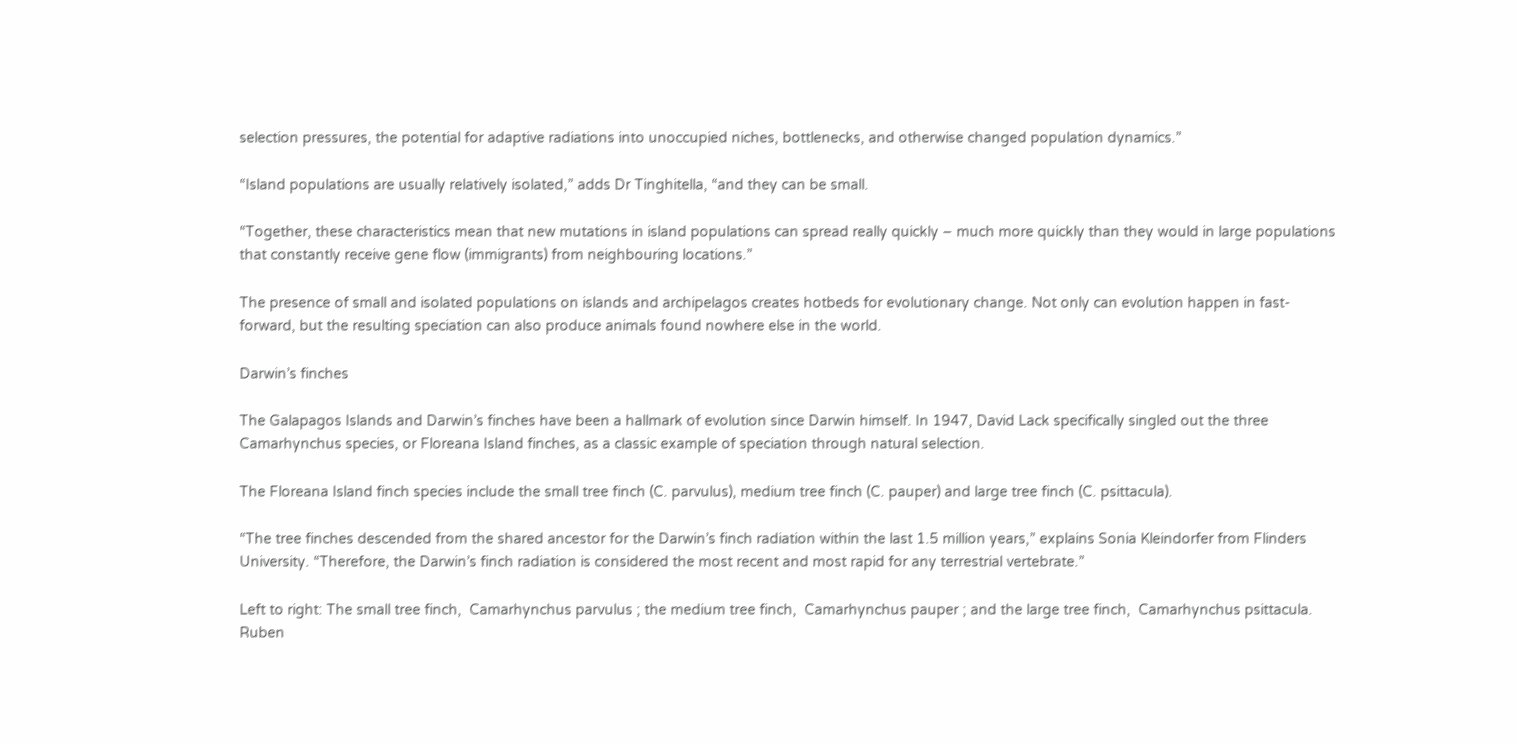selection pressures, the potential for adaptive radiations into unoccupied niches, bottlenecks, and otherwise changed population dynamics.”

“Island populations are usually relatively isolated,” adds Dr Tinghitella, “and they can be small.

“Together, these characteristics mean that new mutations in island populations can spread really quickly – much more quickly than they would in large populations that constantly receive gene flow (immigrants) from neighbouring locations.”

The presence of small and isolated populations on islands and archipelagos creates hotbeds for evolutionary change. Not only can evolution happen in fast-forward, but the resulting speciation can also produce animals found nowhere else in the world.

Darwin’s finches

The Galapagos Islands and Darwin’s finches have been a hallmark of evolution since Darwin himself. In 1947, David Lack specifically singled out the three Camarhynchus species, or Floreana Island finches, as a classic example of speciation through natural selection.

The Floreana Island finch species include the small tree finch (C. parvulus), medium tree finch (C. pauper) and large tree finch (C. psittacula).

“The tree finches descended from the shared ancestor for the Darwin’s finch radiation within the last 1.5 million years,” explains Sonia Kleindorfer from Flinders University. “Therefore, the Darwin’s finch radiation is considered the most recent and most rapid for any terrestrial vertebrate.”

Left to right: The small tree finch,  Camarhynchus parvulus ; the medium tree finch,  Camarhynchus pauper ; and the large tree finch,  Camarhynchus psittacula.  Ruben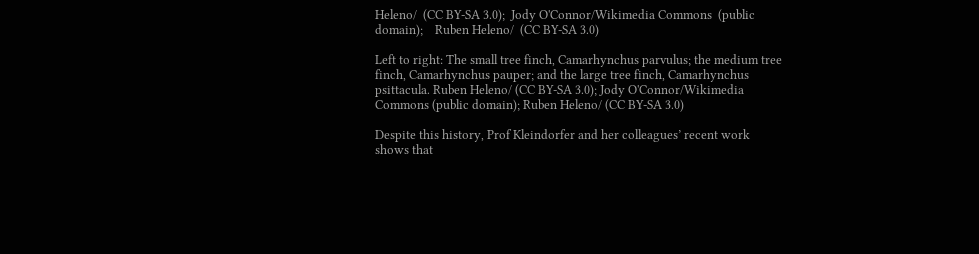Heleno/  (CC BY-SA 3.0);  Jody O'Connor/Wikimedia Commons  (public domain);    Ruben Heleno/  (CC BY-SA 3.0)

Left to right: The small tree finch, Camarhynchus parvulus; the medium tree finch, Camarhynchus pauper; and the large tree finch, Camarhynchus psittacula. Ruben Heleno/ (CC BY-SA 3.0); Jody O'Connor/Wikimedia Commons (public domain); Ruben Heleno/ (CC BY-SA 3.0)

Despite this history, Prof Kleindorfer and her colleagues’ recent work shows that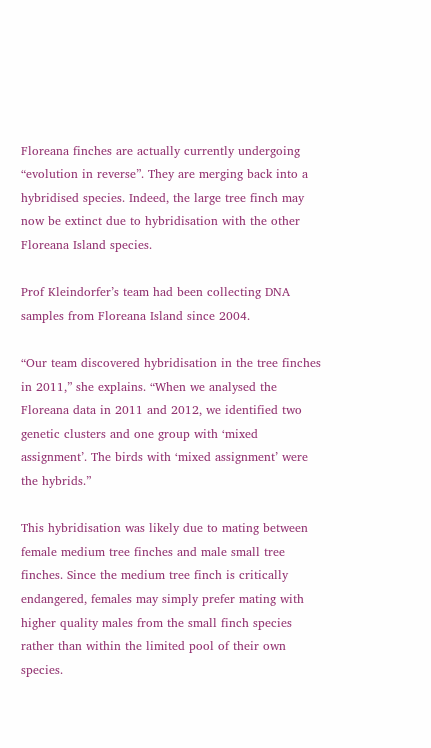Floreana finches are actually currently undergoing “evolution in reverse”. They are merging back into a hybridised species. Indeed, the large tree finch may now be extinct due to hybridisation with the other Floreana Island species.

Prof Kleindorfer’s team had been collecting DNA samples from Floreana Island since 2004.

“Our team discovered hybridisation in the tree finches in 2011,” she explains. “When we analysed the Floreana data in 2011 and 2012, we identified two genetic clusters and one group with ‘mixed assignment’. The birds with ‘mixed assignment’ were the hybrids.”

This hybridisation was likely due to mating between female medium tree finches and male small tree finches. Since the medium tree finch is critically endangered, females may simply prefer mating with higher quality males from the small finch species rather than within the limited pool of their own species.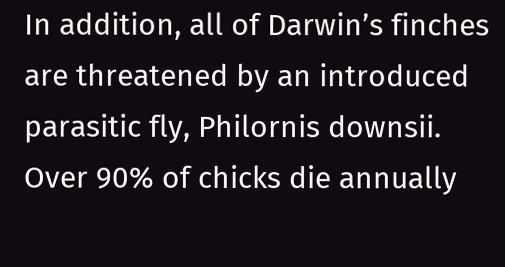In addition, all of Darwin’s finches are threatened by an introduced parasitic fly, Philornis downsii. Over 90% of chicks die annually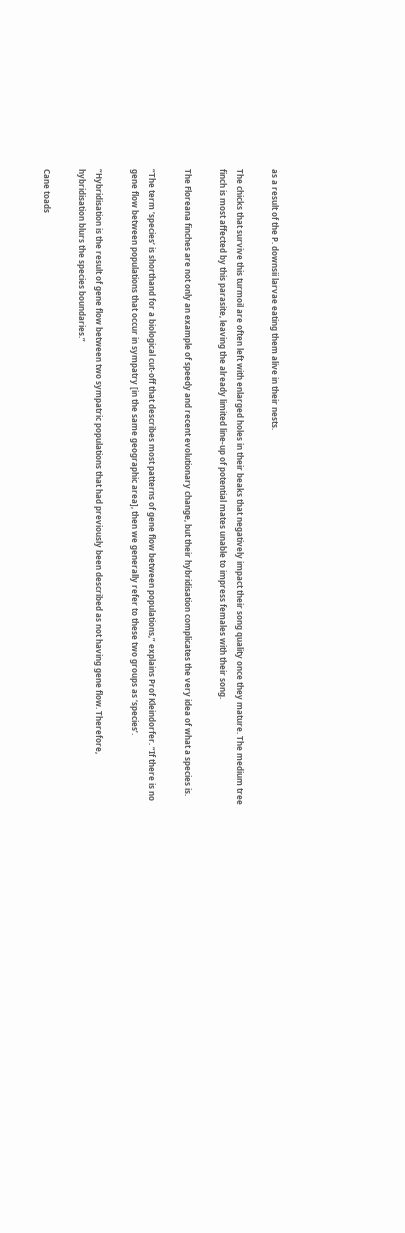as a result of the P. downsii larvae eating them alive in their nests.

The chicks that survive this turmoil are often left with enlarged holes in their beaks that negatively impact their song quality once they mature. The medium tree finch is most affected by this parasite, leaving the already limited line-up of potential mates unable to impress females with their song.

The Floreana finches are not only an example of speedy and recent evolutionary change, but their hybridisation complicates the very idea of what a species is.

“The term ‘species’ is shorthand for a biological cut-off that describes most patterns of gene flow between populations,” explains Prof Kleindorfer. “If there is no gene flow between populations that occur in sympatry [in the same geographic area], then we generally refer to these two groups as ‘species’.

“Hybridisation is the result of gene flow between two sympatric populations that had previously been described as not having gene flow. Therefore, hybridisation blurs the species boundaries.”

Cane toads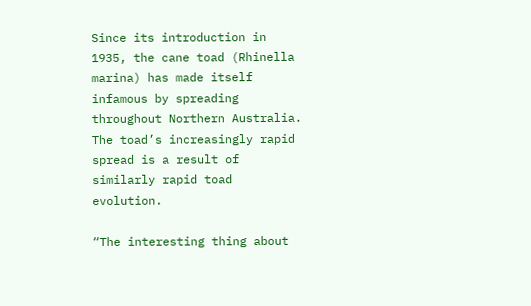Since its introduction in 1935, the cane toad (Rhinella marina) has made itself infamous by spreading throughout Northern Australia. The toad’s increasingly rapid spread is a result of similarly rapid toad evolution.

“The interesting thing about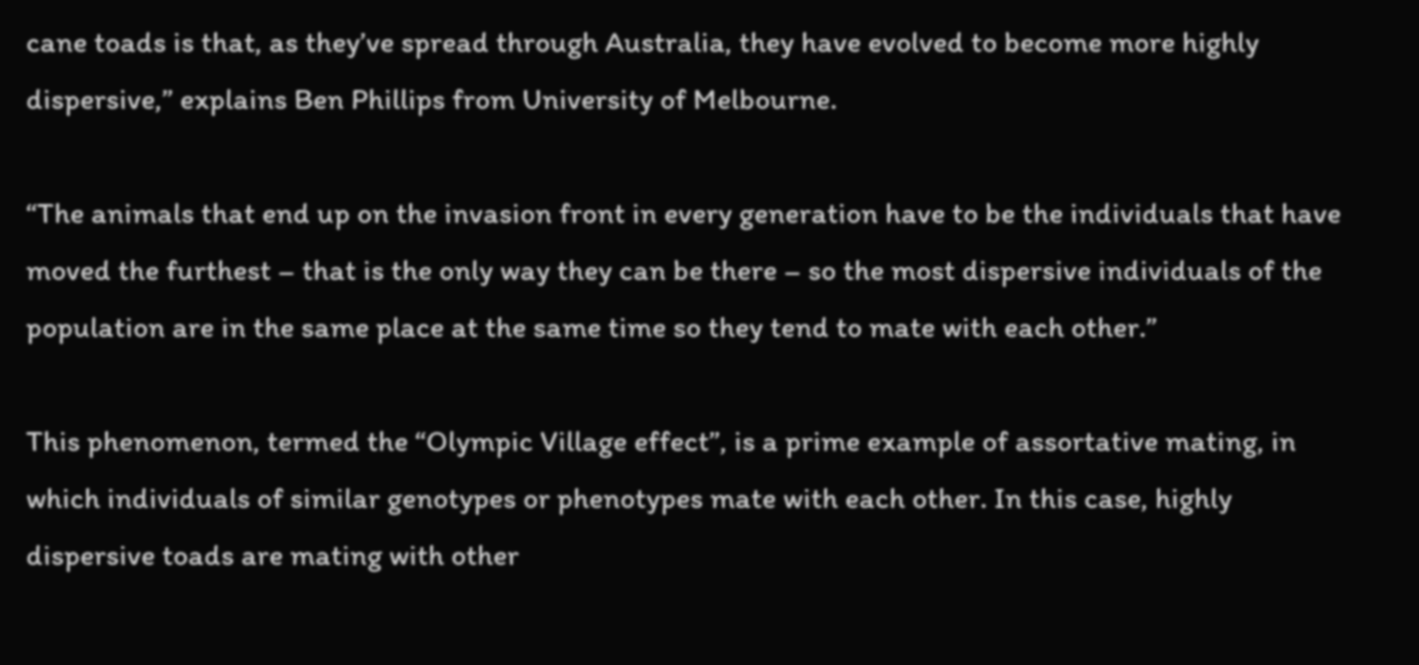cane toads is that, as they’ve spread through Australia, they have evolved to become more highly dispersive,” explains Ben Phillips from University of Melbourne.

“The animals that end up on the invasion front in every generation have to be the individuals that have moved the furthest – that is the only way they can be there – so the most dispersive individuals of the population are in the same place at the same time so they tend to mate with each other.”

This phenomenon, termed the “Olympic Village effect”, is a prime example of assortative mating, in which individuals of similar genotypes or phenotypes mate with each other. In this case, highly dispersive toads are mating with other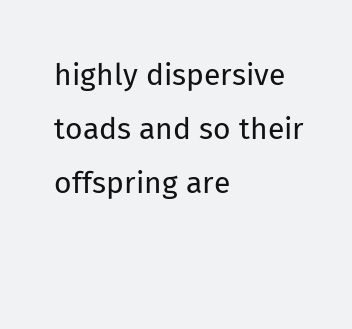highly dispersive toads and so their offspring are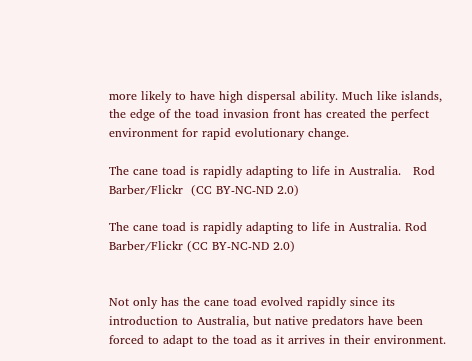more likely to have high dispersal ability. Much like islands, the edge of the toad invasion front has created the perfect environment for rapid evolutionary change.

The cane toad is rapidly adapting to life in Australia.   Rod Barber/Flickr  (CC BY-NC-ND 2.0)

The cane toad is rapidly adapting to life in Australia. Rod Barber/Flickr (CC BY-NC-ND 2.0)


Not only has the cane toad evolved rapidly since its introduction to Australia, but native predators have been forced to adapt to the toad as it arrives in their environment.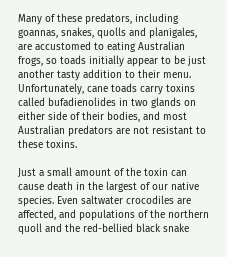Many of these predators, including goannas, snakes, quolls and planigales, are accustomed to eating Australian frogs, so toads initially appear to be just another tasty addition to their menu. Unfortunately, cane toads carry toxins called bufadienolides in two glands on either side of their bodies, and most Australian predators are not resistant to these toxins.

Just a small amount of the toxin can cause death in the largest of our native species. Even saltwater crocodiles are affected, and populations of the northern quoll and the red-bellied black snake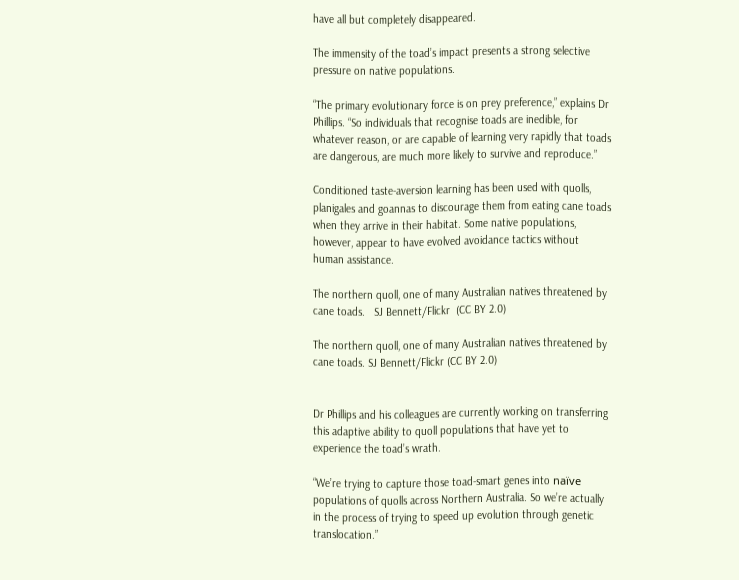have all but completely disappeared.

The immensity of the toad’s impact presents a strong selective pressure on native populations.

“The primary evolutionary force is on prey preference,” explains Dr Phillips. “So individuals that recognise toads are inedible, for whatever reason, or are capable of learning very rapidly that toads are dangerous, are much more likely to survive and reproduce.”

Conditioned taste-aversion learning has been used with quolls, planigales and goannas to discourage them from eating cane toads when they arrive in their habitat. Some native populations, however, appear to have evolved avoidance tactics without human assistance.

The northern quoll, one of many Australian natives threatened by cane toads.   SJ Bennett/Flickr  (CC BY 2.0)

The northern quoll, one of many Australian natives threatened by cane toads. SJ Bennett/Flickr (CC BY 2.0)


Dr Phillips and his colleagues are currently working on transferring this adaptive ability to quoll populations that have yet to experience the toad’s wrath.

“We’re trying to capture those toad-smart genes into naïve populations of quolls across Northern Australia. So we’re actually in the process of trying to speed up evolution through genetic translocation.”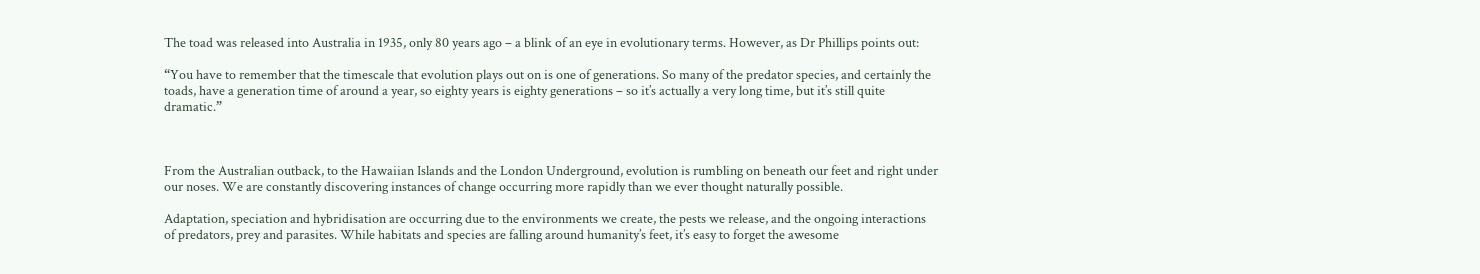The toad was released into Australia in 1935, only 80 years ago – a blink of an eye in evolutionary terms. However, as Dr Phillips points out:

“You have to remember that the timescale that evolution plays out on is one of generations. So many of the predator species, and certainly the toads, have a generation time of around a year, so eighty years is eighty generations – so it’s actually a very long time, but it’s still quite dramatic.”



From the Australian outback, to the Hawaiian Islands and the London Underground, evolution is rumbling on beneath our feet and right under our noses. We are constantly discovering instances of change occurring more rapidly than we ever thought naturally possible.

Adaptation, speciation and hybridisation are occurring due to the environments we create, the pests we release, and the ongoing interactions of predators, prey and parasites. While habitats and species are falling around humanity’s feet, it’s easy to forget the awesome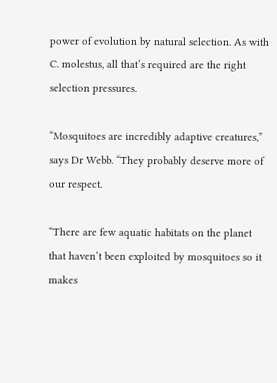power of evolution by natural selection. As with C. molestus, all that’s required are the right selection pressures.

“Mosquitoes are incredibly adaptive creatures,” says Dr Webb. “They probably deserve more of our respect.

“There are few aquatic habitats on the planet that haven’t been exploited by mosquitoes so it makes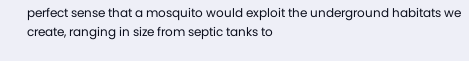perfect sense that a mosquito would exploit the underground habitats we create, ranging in size from septic tanks to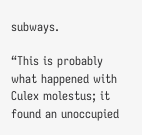subways.

“This is probably what happened with Culex molestus; it found an unoccupied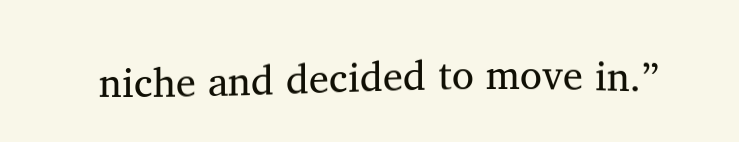niche and decided to move in.”